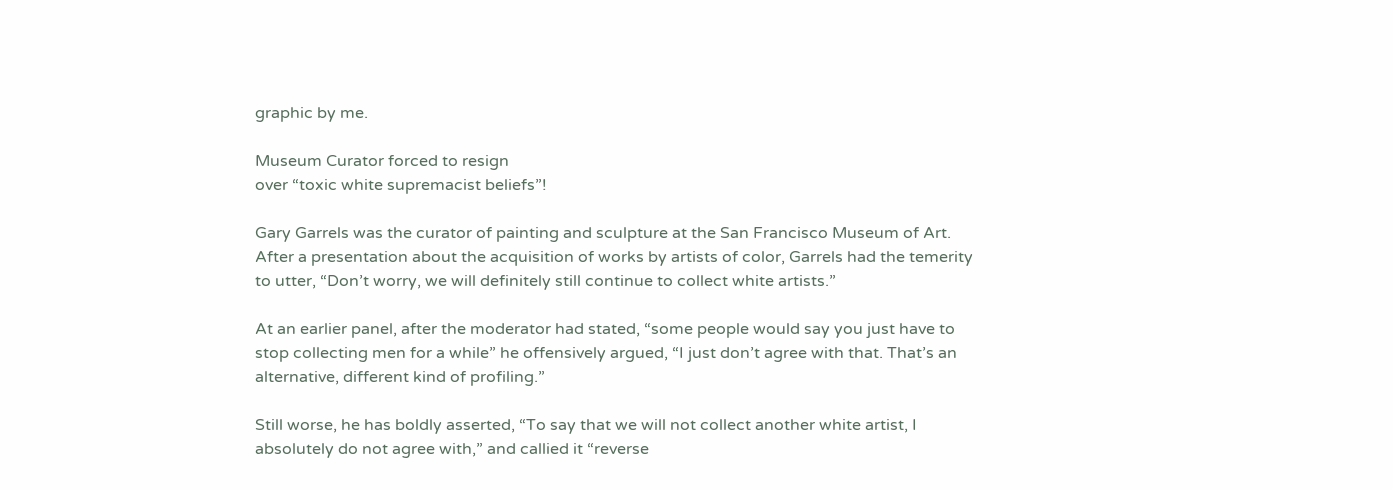graphic by me.

Museum Curator forced to resign
over “toxic white supremacist beliefs”!

Gary Garrels was the curator of painting and sculpture at the San Francisco Museum of Art. After a presentation about the acquisition of works by artists of color, Garrels had the temerity to utter, “Don’t worry, we will definitely still continue to collect white artists.”

At an earlier panel, after the moderator had stated, “some people would say you just have to stop collecting men for a while” he offensively argued, “I just don’t agree with that. That’s an alternative, different kind of profiling.”

Still worse, he has boldly asserted, “To say that we will not collect another white artist, I absolutely do not agree with,” and callied it “reverse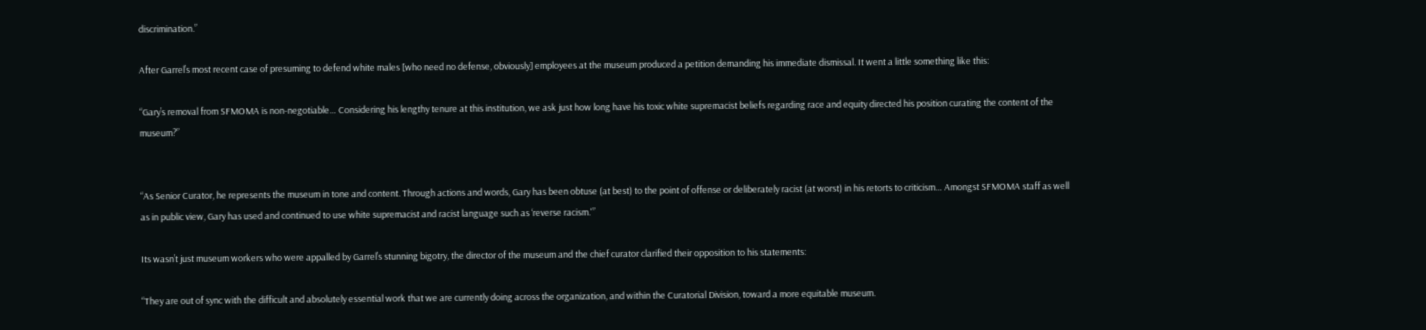discrimination.”

After Garrel’s most recent case of presuming to defend white males [who need no defense, obviously] employees at the museum produced a petition demanding his immediate dismissal. It went a little something like this:

“Gary’s removal from SFMOMA is non-negotiable… Considering his lengthy tenure at this institution, we ask just how long have his toxic white supremacist beliefs regarding race and equity directed his position curating the content of the museum?”


“As Senior Curator, he represents the museum in tone and content. Through actions and words, Gary has been obtuse (at best) to the point of offense or deliberately racist (at worst) in his retorts to criticism… Amongst SFMOMA staff as well as in public view, Gary has used and continued to use white supremacist and racist language such as ‘reverse racism.'”

Its wasn’t just museum workers who were appalled by Garrel’s stunning bigotry, the director of the museum and the chief curator clarified their opposition to his statements:

“They are out of sync with the difficult and absolutely essential work that we are currently doing across the organization, and within the Curatorial Division, toward a more equitable museum.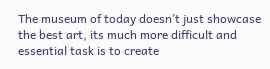The museum of today doesn’t just showcase the best art, its much more difficult and essential task is to create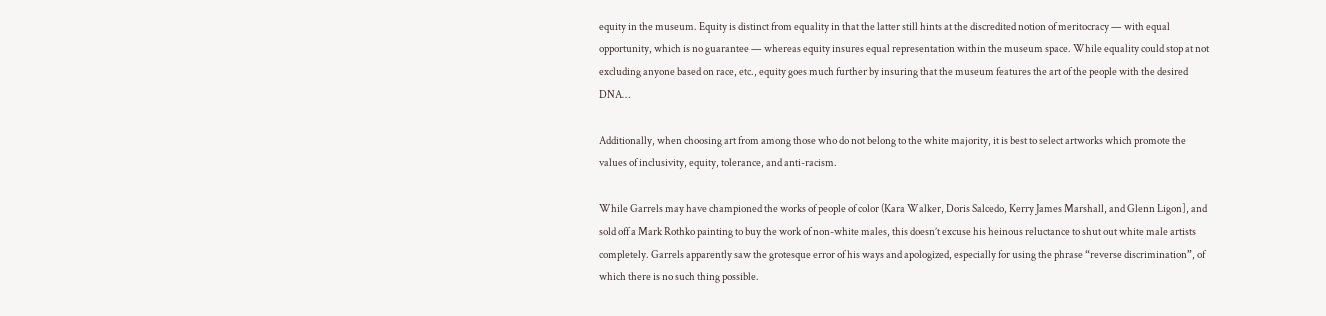equity in the museum. Equity is distinct from equality in that the latter still hints at the discredited notion of meritocracy — with equal opportunity, which is no guarantee — whereas equity insures equal representation within the museum space. While equality could stop at not excluding anyone based on race, etc., equity goes much further by insuring that the museum features the art of the people with the desired DNA…

Additionally, when choosing art from among those who do not belong to the white majority, it is best to select artworks which promote the values of inclusivity, equity, tolerance, and anti-racism.

While Garrels may have championed the works of people of color (Kara Walker, Doris Salcedo, Kerry James Marshall, and Glenn Ligon], and sold off a Mark Rothko painting to buy the work of non-white males, this doesn’t excuse his heinous reluctance to shut out white male artists completely. Garrels apparently saw the grotesque error of his ways and apologized, especially for using the phrase “reverse discrimination”, of which there is no such thing possible.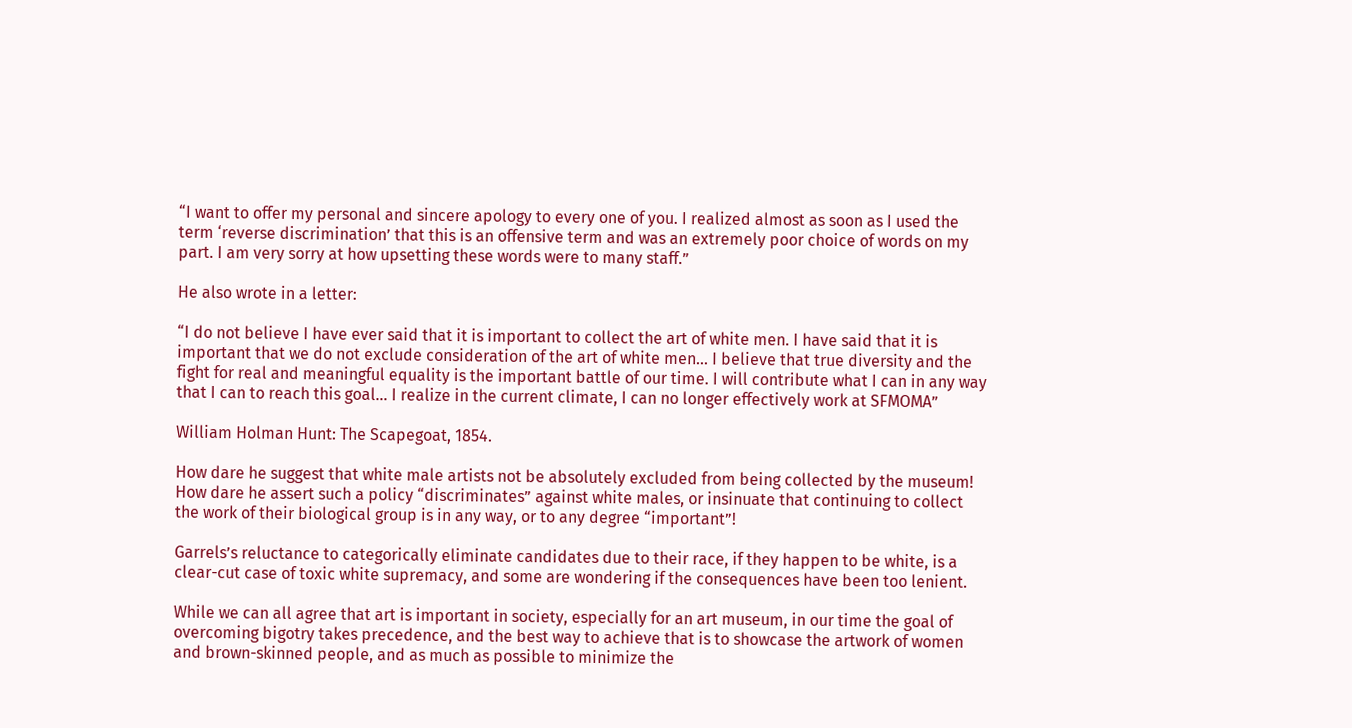“I want to offer my personal and sincere apology to every one of you. I realized almost as soon as I used the term ‘reverse discrimination’ that this is an offensive term and was an extremely poor choice of words on my part. I am very sorry at how upsetting these words were to many staff.”

He also wrote in a letter:

“I do not believe I have ever said that it is important to collect the art of white men. I have said that it is important that we do not exclude consideration of the art of white men… I believe that true diversity and the fight for real and meaningful equality is the important battle of our time. I will contribute what I can in any way that I can to reach this goal… I realize in the current climate, I can no longer effectively work at SFMOMA”

William Holman Hunt: The Scapegoat, 1854.

How dare he suggest that white male artists not be absolutely excluded from being collected by the museum! How dare he assert such a policy “discriminates” against white males, or insinuate that continuing to collect the work of their biological group is in any way, or to any degree “important”!

Garrels’s reluctance to categorically eliminate candidates due to their race, if they happen to be white, is a clear-cut case of toxic white supremacy, and some are wondering if the consequences have been too lenient.

While we can all agree that art is important in society, especially for an art museum, in our time the goal of overcoming bigotry takes precedence, and the best way to achieve that is to showcase the artwork of women and brown-skinned people, and as much as possible to minimize the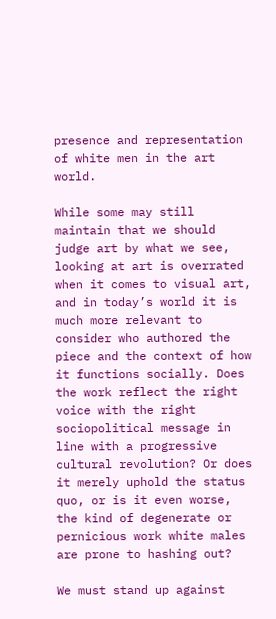presence and representation of white men in the art world.

While some may still maintain that we should judge art by what we see, looking at art is overrated when it comes to visual art, and in today’s world it is much more relevant to consider who authored the piece and the context of how it functions socially. Does the work reflect the right voice with the right sociopolitical message in line with a progressive cultural revolution? Or does it merely uphold the status quo, or is it even worse, the kind of degenerate or pernicious work white males are prone to hashing out?

We must stand up against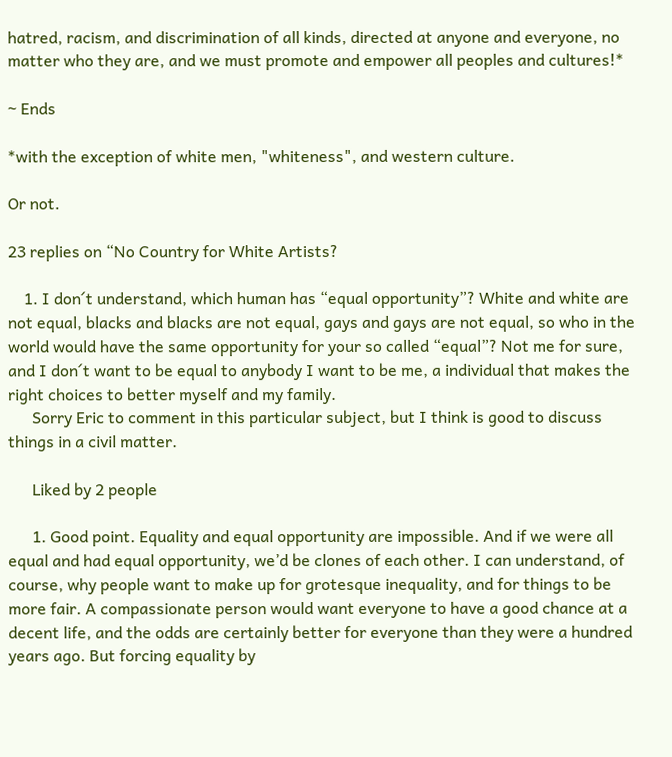hatred, racism, and discrimination of all kinds, directed at anyone and everyone, no matter who they are, and we must promote and empower all peoples and cultures!*

~ Ends

*with the exception of white men, "whiteness", and western culture.

Or not.

23 replies on “No Country for White Artists?

    1. I don´t understand, which human has “equal opportunity”? White and white are not equal, blacks and blacks are not equal, gays and gays are not equal, so who in the world would have the same opportunity for your so called “equal”? Not me for sure, and I don´t want to be equal to anybody I want to be me, a individual that makes the right choices to better myself and my family.
      Sorry Eric to comment in this particular subject, but I think is good to discuss things in a civil matter.

      Liked by 2 people

      1. Good point. Equality and equal opportunity are impossible. And if we were all equal and had equal opportunity, we’d be clones of each other. I can understand, of course, why people want to make up for grotesque inequality, and for things to be more fair. A compassionate person would want everyone to have a good chance at a decent life, and the odds are certainly better for everyone than they were a hundred years ago. But forcing equality by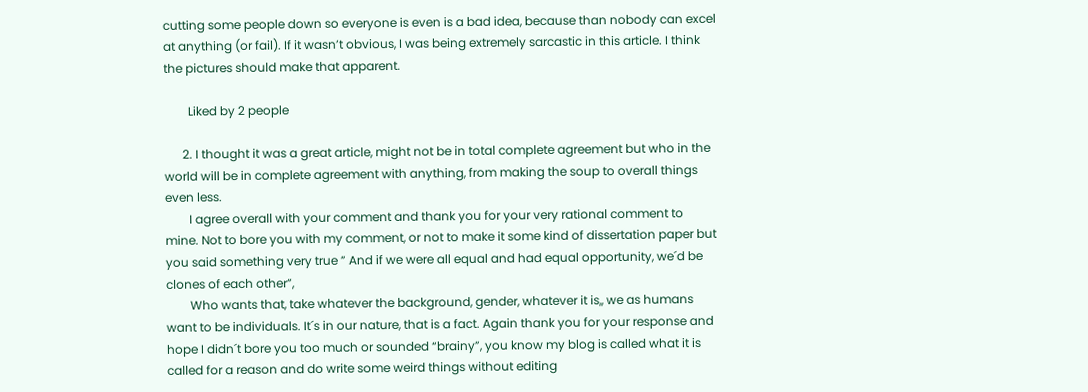cutting some people down so everyone is even is a bad idea, because than nobody can excel at anything (or fail). If it wasn’t obvious, I was being extremely sarcastic in this article. I think the pictures should make that apparent.

        Liked by 2 people

      2. I thought it was a great article, might not be in total complete agreement but who in the world will be in complete agreement with anything, from making the soup to overall things even less.
        I agree overall with your comment and thank you for your very rational comment to mine. Not to bore you with my comment, or not to make it some kind of dissertation paper but you said something very true ” And if we were all equal and had equal opportunity, we´d be clones of each other”,
        Who wants that, take whatever the background, gender, whatever it is,, we as humans want to be individuals. It´s in our nature, that is a fact. Again thank you for your response and hope I didn´t bore you too much or sounded “brainy”, you know my blog is called what it is called for a reason and do write some weird things without editing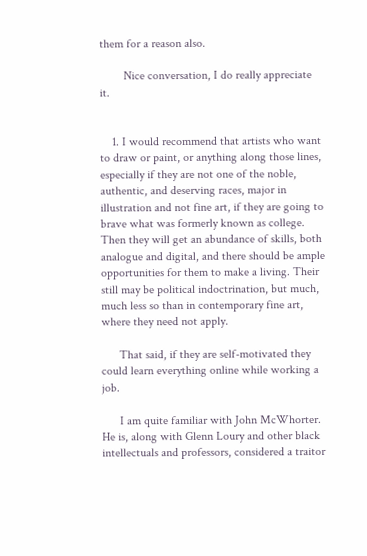them for a reason also.

        Nice conversation, I do really appreciate it.


    1. I would recommend that artists who want to draw or paint, or anything along those lines, especially if they are not one of the noble, authentic, and deserving races, major in illustration and not fine art, if they are going to brave what was formerly known as college. Then they will get an abundance of skills, both analogue and digital, and there should be ample opportunities for them to make a living. Their still may be political indoctrination, but much, much less so than in contemporary fine art, where they need not apply.

      That said, if they are self-motivated they could learn everything online while working a job.

      I am quite familiar with John McWhorter. He is, along with Glenn Loury and other black intellectuals and professors, considered a traitor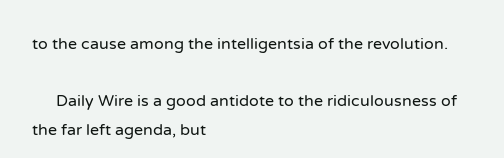to the cause among the intelligentsia of the revolution.

      Daily Wire is a good antidote to the ridiculousness of the far left agenda, but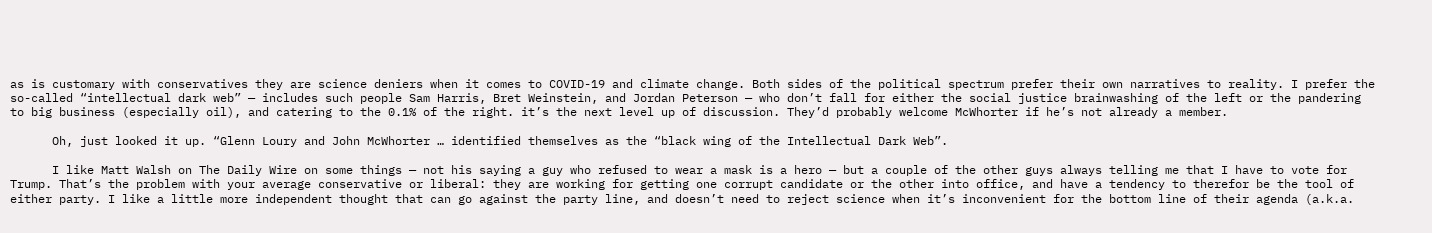as is customary with conservatives they are science deniers when it comes to COVID-19 and climate change. Both sides of the political spectrum prefer their own narratives to reality. I prefer the so-called “intellectual dark web” — includes such people Sam Harris, Bret Weinstein, and Jordan Peterson — who don’t fall for either the social justice brainwashing of the left or the pandering to big business (especially oil), and catering to the 0.1% of the right. it’s the next level up of discussion. They’d probably welcome McWhorter if he’s not already a member.

      Oh, just looked it up. “Glenn Loury and John McWhorter … identified themselves as the “black wing of the Intellectual Dark Web”.

      I like Matt Walsh on The Daily Wire on some things — not his saying a guy who refused to wear a mask is a hero — but a couple of the other guys always telling me that I have to vote for Trump. That’s the problem with your average conservative or liberal: they are working for getting one corrupt candidate or the other into office, and have a tendency to therefor be the tool of either party. I like a little more independent thought that can go against the party line, and doesn’t need to reject science when it’s inconvenient for the bottom line of their agenda (a.k.a.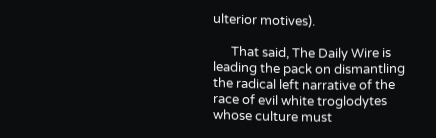ulterior motives).

      That said, The Daily Wire is leading the pack on dismantling the radical left narrative of the race of evil white troglodytes whose culture must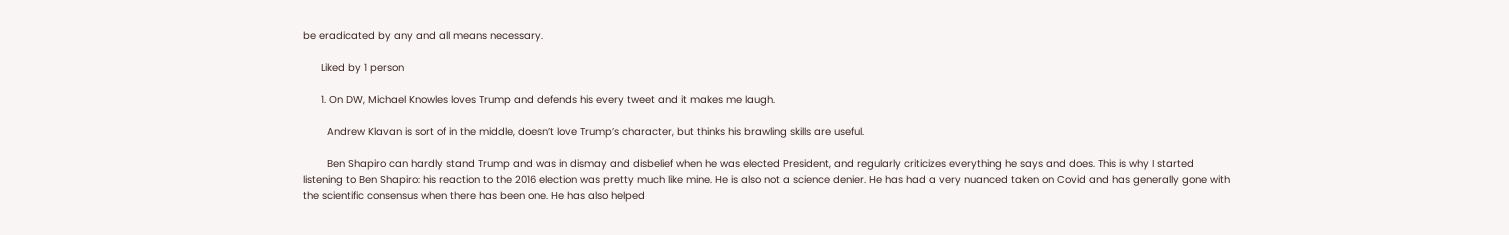be eradicated by any and all means necessary.

      Liked by 1 person

      1. On DW, Michael Knowles loves Trump and defends his every tweet and it makes me laugh.

        Andrew Klavan is sort of in the middle, doesn’t love Trump’s character, but thinks his brawling skills are useful.

        Ben Shapiro can hardly stand Trump and was in dismay and disbelief when he was elected President, and regularly criticizes everything he says and does. This is why I started listening to Ben Shapiro: his reaction to the 2016 election was pretty much like mine. He is also not a science denier. He has had a very nuanced taken on Covid and has generally gone with the scientific consensus when there has been one. He has also helped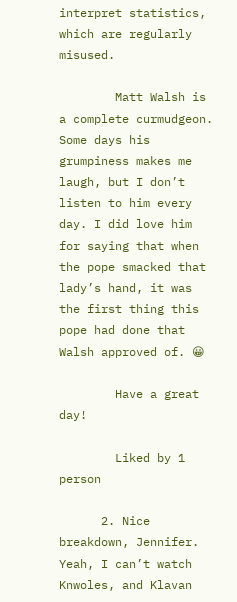interpret statistics, which are regularly misused.

        Matt Walsh is a complete curmudgeon. Some days his grumpiness makes me laugh, but I don’t listen to him every day. I did love him for saying that when the pope smacked that lady’s hand, it was the first thing this pope had done that Walsh approved of. 😀

        Have a great day!

        Liked by 1 person

      2. Nice breakdown, Jennifer. Yeah, I can’t watch Knwoles, and Klavan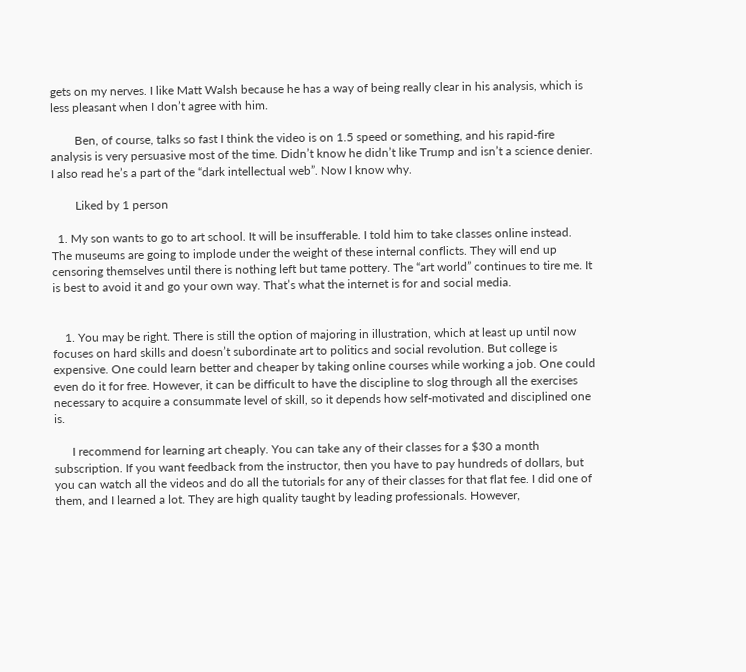gets on my nerves. I like Matt Walsh because he has a way of being really clear in his analysis, which is less pleasant when I don’t agree with him.

        Ben, of course, talks so fast I think the video is on 1.5 speed or something, and his rapid-fire analysis is very persuasive most of the time. Didn’t know he didn’t like Trump and isn’t a science denier. I also read he’s a part of the “dark intellectual web”. Now I know why.

        Liked by 1 person

  1. My son wants to go to art school. It will be insufferable. I told him to take classes online instead. The museums are going to implode under the weight of these internal conflicts. They will end up censoring themselves until there is nothing left but tame pottery. The “art world” continues to tire me. It is best to avoid it and go your own way. That’s what the internet is for and social media.


    1. You may be right. There is still the option of majoring in illustration, which at least up until now focuses on hard skills and doesn’t subordinate art to politics and social revolution. But college is expensive. One could learn better and cheaper by taking online courses while working a job. One could even do it for free. However, it can be difficult to have the discipline to slog through all the exercises necessary to acquire a consummate level of skill, so it depends how self-motivated and disciplined one is.

      I recommend for learning art cheaply. You can take any of their classes for a $30 a month subscription. If you want feedback from the instructor, then you have to pay hundreds of dollars, but you can watch all the videos and do all the tutorials for any of their classes for that flat fee. I did one of them, and I learned a lot. They are high quality taught by leading professionals. However,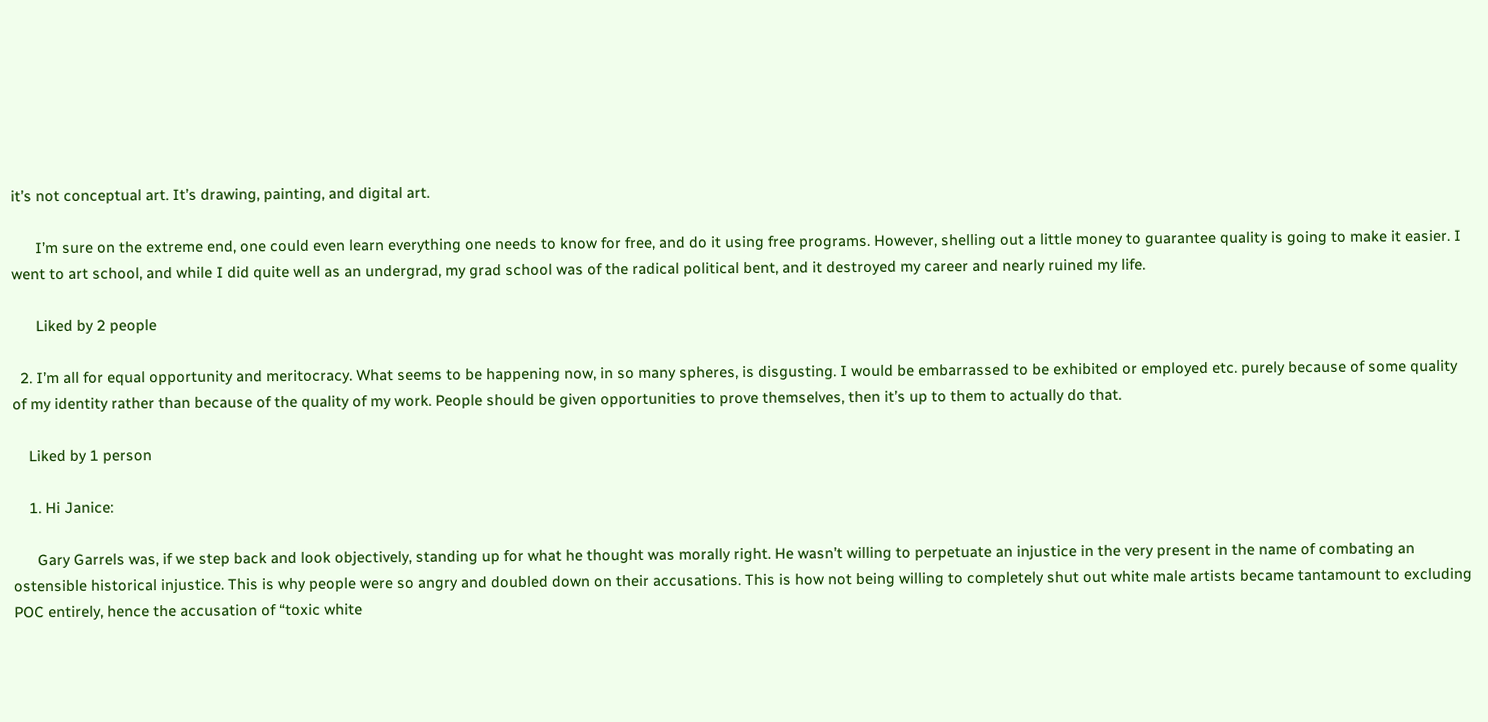it’s not conceptual art. It’s drawing, painting, and digital art.

      I’m sure on the extreme end, one could even learn everything one needs to know for free, and do it using free programs. However, shelling out a little money to guarantee quality is going to make it easier. I went to art school, and while I did quite well as an undergrad, my grad school was of the radical political bent, and it destroyed my career and nearly ruined my life.

      Liked by 2 people

  2. I’m all for equal opportunity and meritocracy. What seems to be happening now, in so many spheres, is disgusting. I would be embarrassed to be exhibited or employed etc. purely because of some quality of my identity rather than because of the quality of my work. People should be given opportunities to prove themselves, then it’s up to them to actually do that.

    Liked by 1 person

    1. Hi Janice:

      Gary Garrels was, if we step back and look objectively, standing up for what he thought was morally right. He wasn’t willing to perpetuate an injustice in the very present in the name of combating an ostensible historical injustice. This is why people were so angry and doubled down on their accusations. This is how not being willing to completely shut out white male artists became tantamount to excluding POC entirely, hence the accusation of “toxic white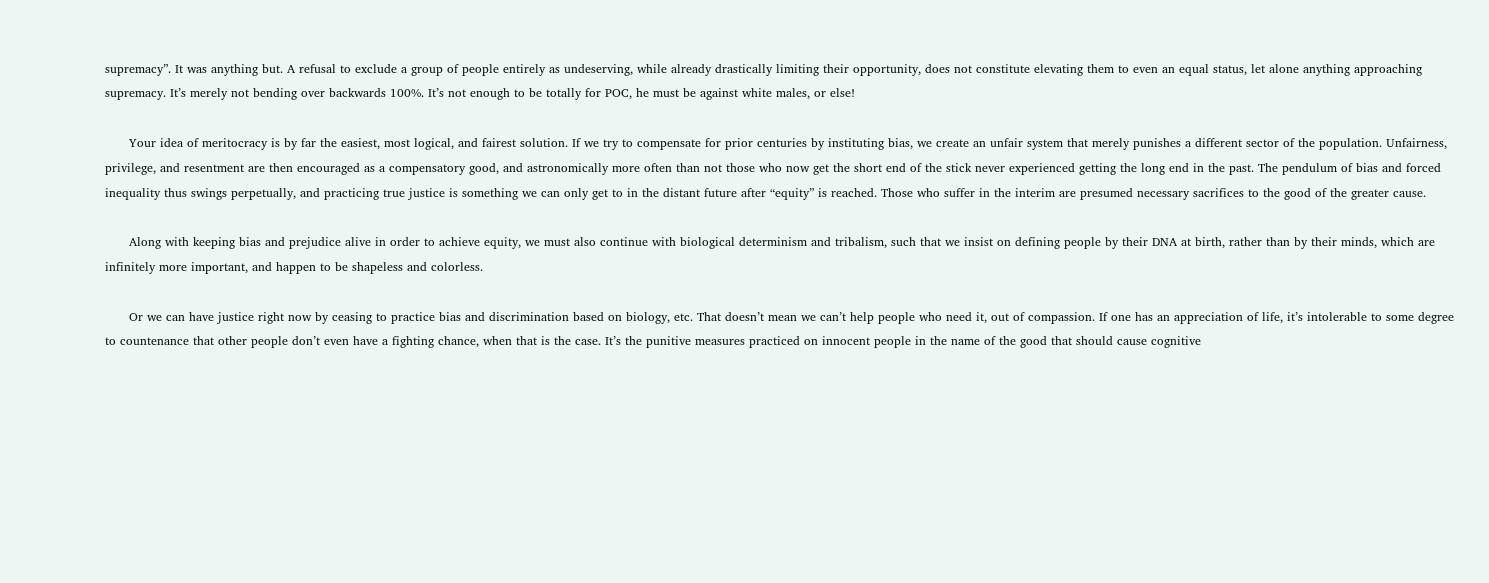supremacy”. It was anything but. A refusal to exclude a group of people entirely as undeserving, while already drastically limiting their opportunity, does not constitute elevating them to even an equal status, let alone anything approaching supremacy. It’s merely not bending over backwards 100%. It’s not enough to be totally for POC, he must be against white males, or else!

      Your idea of meritocracy is by far the easiest, most logical, and fairest solution. If we try to compensate for prior centuries by instituting bias, we create an unfair system that merely punishes a different sector of the population. Unfairness, privilege, and resentment are then encouraged as a compensatory good, and astronomically more often than not those who now get the short end of the stick never experienced getting the long end in the past. The pendulum of bias and forced inequality thus swings perpetually, and practicing true justice is something we can only get to in the distant future after “equity” is reached. Those who suffer in the interim are presumed necessary sacrifices to the good of the greater cause.

      Along with keeping bias and prejudice alive in order to achieve equity, we must also continue with biological determinism and tribalism, such that we insist on defining people by their DNA at birth, rather than by their minds, which are infinitely more important, and happen to be shapeless and colorless.

      Or we can have justice right now by ceasing to practice bias and discrimination based on biology, etc. That doesn’t mean we can’t help people who need it, out of compassion. If one has an appreciation of life, it’s intolerable to some degree to countenance that other people don’t even have a fighting chance, when that is the case. It’s the punitive measures practiced on innocent people in the name of the good that should cause cognitive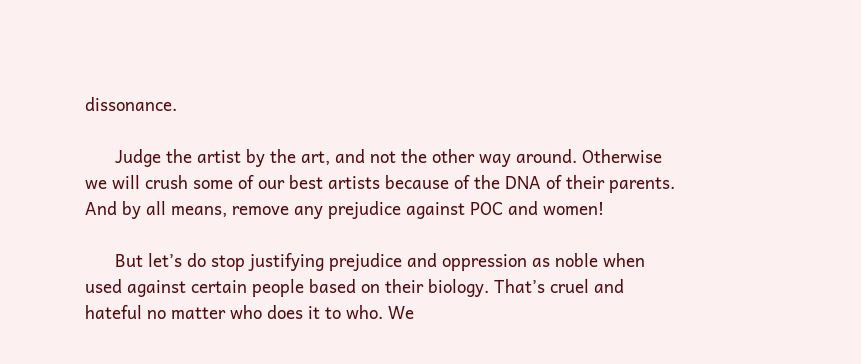dissonance.

      Judge the artist by the art, and not the other way around. Otherwise we will crush some of our best artists because of the DNA of their parents. And by all means, remove any prejudice against POC and women!

      But let’s do stop justifying prejudice and oppression as noble when used against certain people based on their biology. That’s cruel and hateful no matter who does it to who. We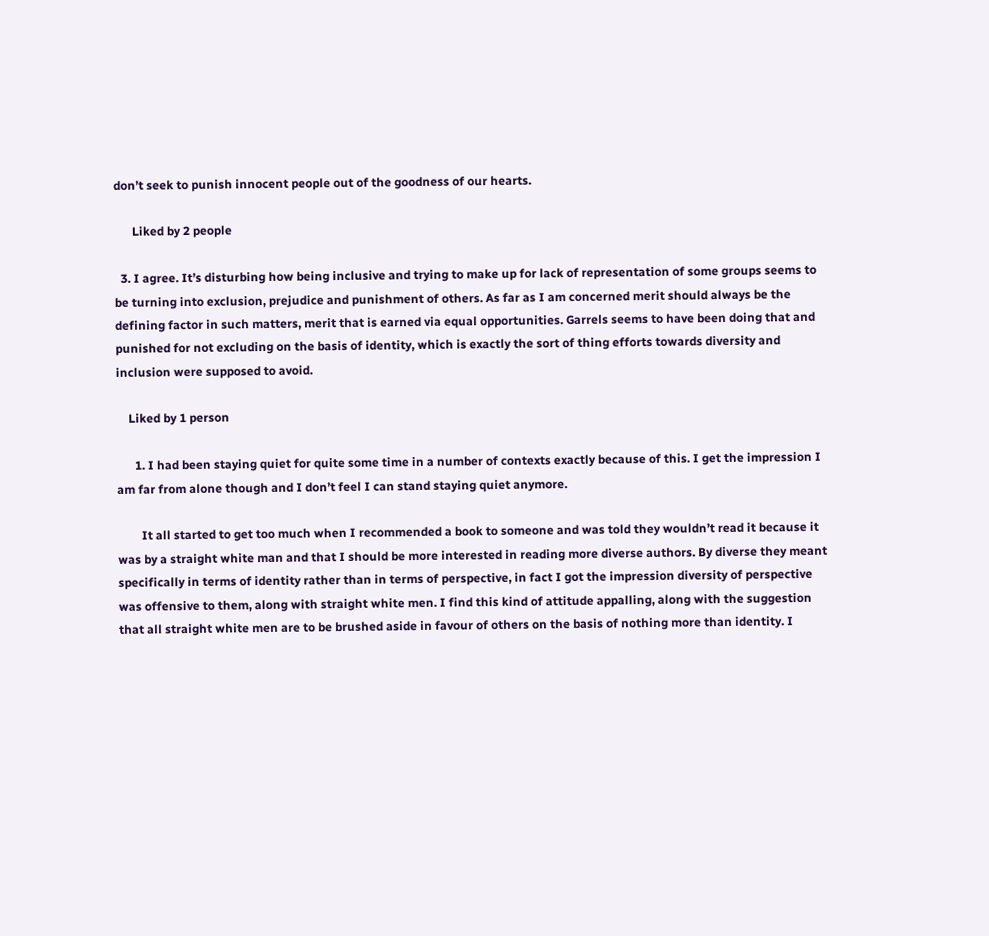don’t seek to punish innocent people out of the goodness of our hearts.

      Liked by 2 people

  3. I agree. It’s disturbing how being inclusive and trying to make up for lack of representation of some groups seems to be turning into exclusion, prejudice and punishment of others. As far as I am concerned merit should always be the defining factor in such matters, merit that is earned via equal opportunities. Garrels seems to have been doing that and punished for not excluding on the basis of identity, which is exactly the sort of thing efforts towards diversity and inclusion were supposed to avoid.

    Liked by 1 person

      1. I had been staying quiet for quite some time in a number of contexts exactly because of this. I get the impression I am far from alone though and I don’t feel I can stand staying quiet anymore.

        It all started to get too much when I recommended a book to someone and was told they wouldn’t read it because it was by a straight white man and that I should be more interested in reading more diverse authors. By diverse they meant specifically in terms of identity rather than in terms of perspective, in fact I got the impression diversity of perspective was offensive to them, along with straight white men. I find this kind of attitude appalling, along with the suggestion that all straight white men are to be brushed aside in favour of others on the basis of nothing more than identity. I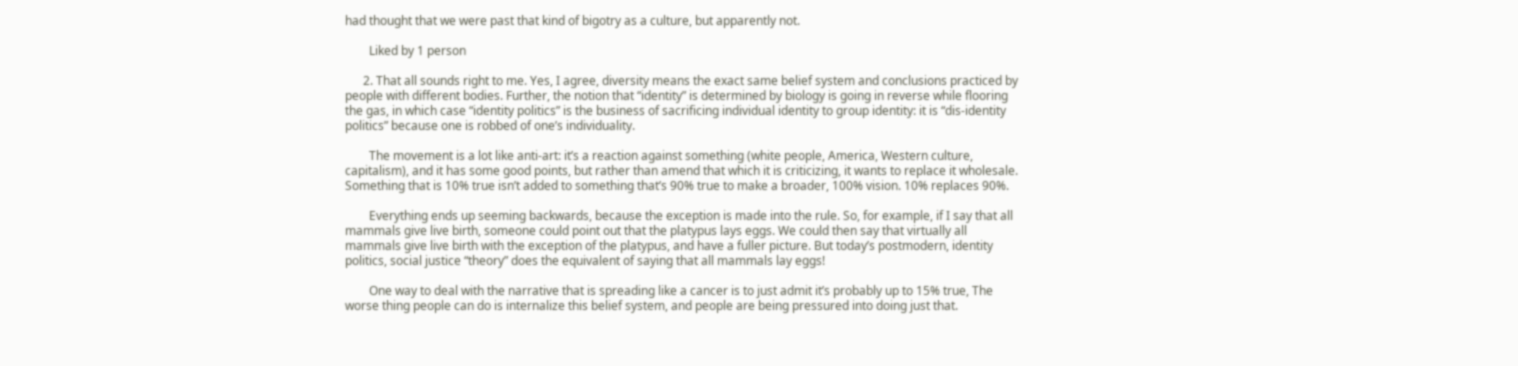had thought that we were past that kind of bigotry as a culture, but apparently not.

        Liked by 1 person

      2. That all sounds right to me. Yes, I agree, diversity means the exact same belief system and conclusions practiced by people with different bodies. Further, the notion that “identity” is determined by biology is going in reverse while flooring the gas, in which case “identity politics” is the business of sacrificing individual identity to group identity: it is “dis-identity politics” because one is robbed of one’s individuality.

        The movement is a lot like anti-art: it’s a reaction against something (white people, America, Western culture, capitalism), and it has some good points, but rather than amend that which it is criticizing, it wants to replace it wholesale. Something that is 10% true isn’t added to something that’s 90% true to make a broader, 100% vision. 10% replaces 90%.

        Everything ends up seeming backwards, because the exception is made into the rule. So, for example, if I say that all mammals give live birth, someone could point out that the platypus lays eggs. We could then say that virtually all mammals give live birth with the exception of the platypus, and have a fuller picture. But today’s postmodern, identity politics, social justice “theory” does the equivalent of saying that all mammals lay eggs!

        One way to deal with the narrative that is spreading like a cancer is to just admit it’s probably up to 15% true, The worse thing people can do is internalize this belief system, and people are being pressured into doing just that.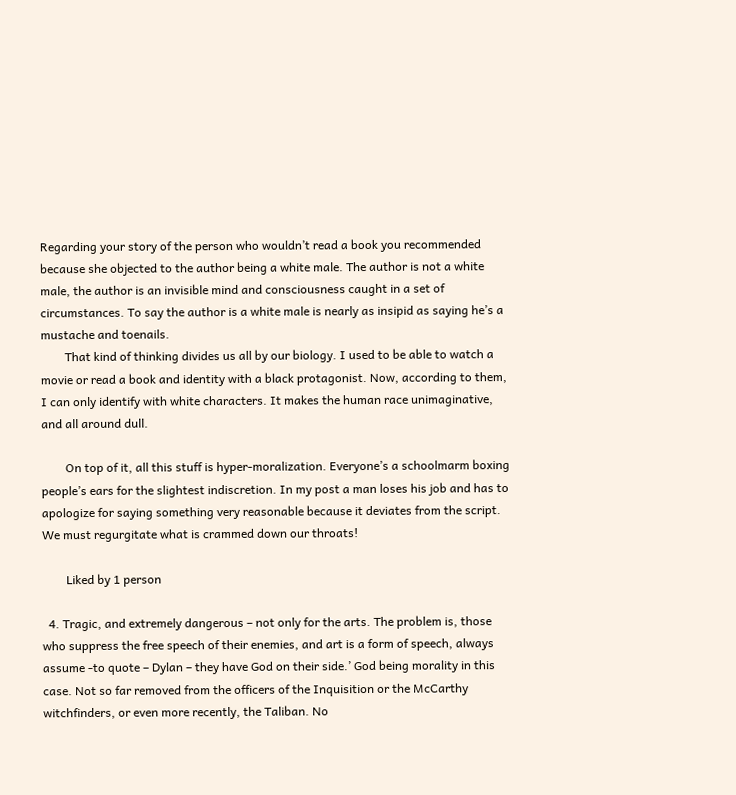Regarding your story of the person who wouldn’t read a book you recommended because she objected to the author being a white male. The author is not a white male, the author is an invisible mind and consciousness caught in a set of circumstances. To say the author is a white male is nearly as insipid as saying he’s a mustache and toenails.
        That kind of thinking divides us all by our biology. I used to be able to watch a movie or read a book and identity with a black protagonist. Now, according to them, I can only identify with white characters. It makes the human race unimaginative, and all around dull.

        On top of it, all this stuff is hyper-moralization. Everyone’s a schoolmarm boxing people’s ears for the slightest indiscretion. In my post a man loses his job and has to apologize for saying something very reasonable because it deviates from the script. We must regurgitate what is crammed down our throats!

        Liked by 1 person

  4. Tragic, and extremely dangerous – not only for the arts. The problem is, those who suppress the free speech of their enemies, and art is a form of speech, always assume -to quote – Dylan – they have God on their side.’ God being morality in this case. Not so far removed from the officers of the Inquisition or the McCarthy witchfinders, or even more recently, the Taliban. No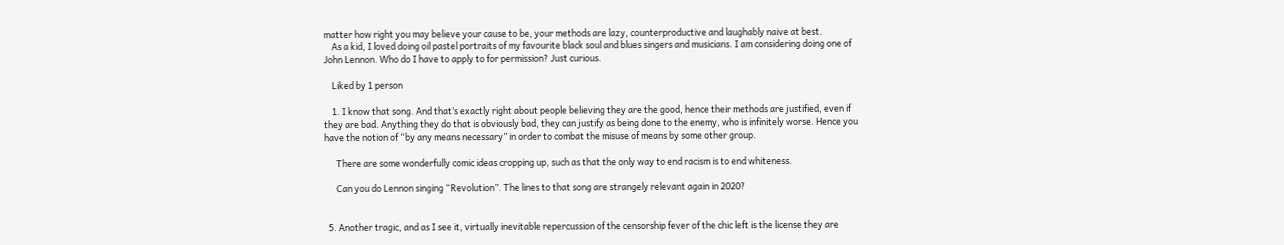matter how right you may believe your cause to be, your methods are lazy, counterproductive and laughably naive at best.
    As a kid, I loved doing oil pastel portraits of my favourite black soul and blues singers and musicians. I am considering doing one of John Lennon. Who do I have to apply to for permission? Just curious.

    Liked by 1 person

    1. I know that song. And that’s exactly right about people believing they are the good, hence their methods are justified, even if they are bad. Anything they do that is obviously bad, they can justify as being done to the enemy, who is infinitely worse. Hence you have the notion of “by any means necessary” in order to combat the misuse of means by some other group.

      There are some wonderfully comic ideas cropping up, such as that the only way to end racism is to end whiteness.

      Can you do Lennon singing “Revolution”. The lines to that song are strangely relevant again in 2020?


  5. Another tragic, and as I see it, virtually inevitable repercussion of the censorship fever of the chic left is the license they are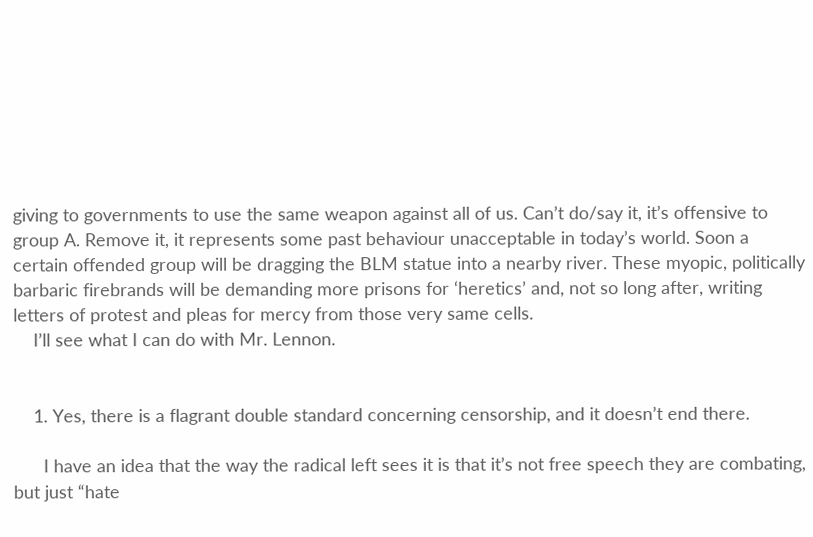giving to governments to use the same weapon against all of us. Can’t do/say it, it’s offensive to group A. Remove it, it represents some past behaviour unacceptable in today’s world. Soon a certain offended group will be dragging the BLM statue into a nearby river. These myopic, politically barbaric firebrands will be demanding more prisons for ‘heretics’ and, not so long after, writing letters of protest and pleas for mercy from those very same cells.
    I’ll see what I can do with Mr. Lennon.


    1. Yes, there is a flagrant double standard concerning censorship, and it doesn’t end there.

      I have an idea that the way the radical left sees it is that it’s not free speech they are combating, but just “hate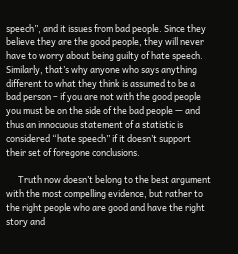speech”, and it issues from bad people. Since they believe they are the good people, they will never have to worry about being guilty of hate speech. Similarly, that’s why anyone who says anything different to what they think is assumed to be a bad person – if you are not with the good people you must be on the side of the bad people — and thus an innocuous statement of a statistic is considered “hate speech” if it doesn’t support their set of foregone conclusions.

      Truth now doesn’t belong to the best argument with the most compelling evidence, but rather to the right people who are good and have the right story and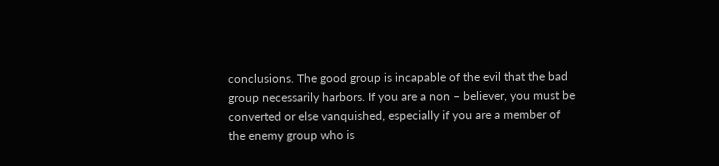conclusions. The good group is incapable of the evil that the bad group necessarily harbors. If you are a non – believer, you must be converted or else vanquished, especially if you are a member of the enemy group who is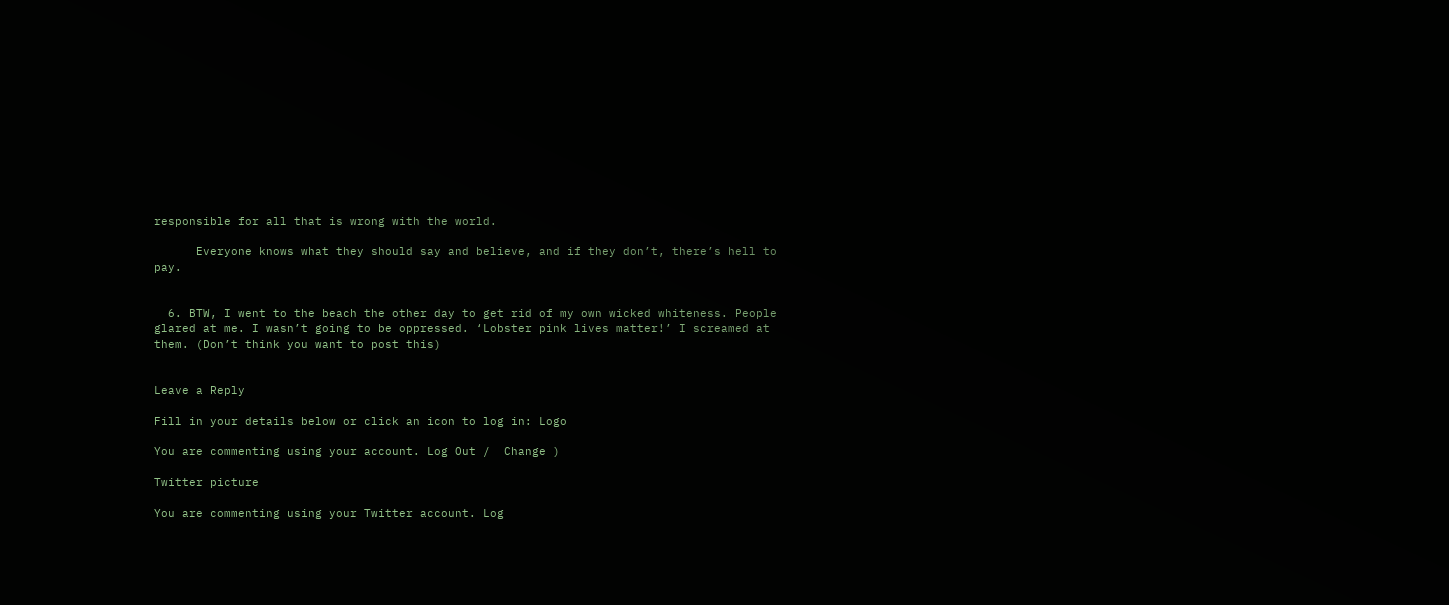responsible for all that is wrong with the world.

      Everyone knows what they should say and believe, and if they don’t, there’s hell to pay.


  6. BTW, I went to the beach the other day to get rid of my own wicked whiteness. People glared at me. I wasn’t going to be oppressed. ‘Lobster pink lives matter!’ I screamed at them. (Don’t think you want to post this)


Leave a Reply

Fill in your details below or click an icon to log in: Logo

You are commenting using your account. Log Out /  Change )

Twitter picture

You are commenting using your Twitter account. Log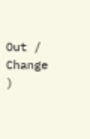Out /  Change )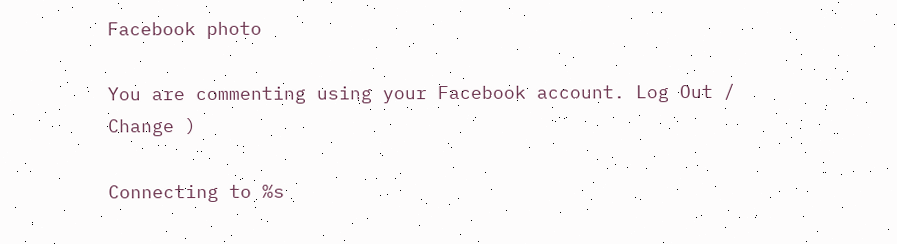Facebook photo

You are commenting using your Facebook account. Log Out /  Change )

Connecting to %s